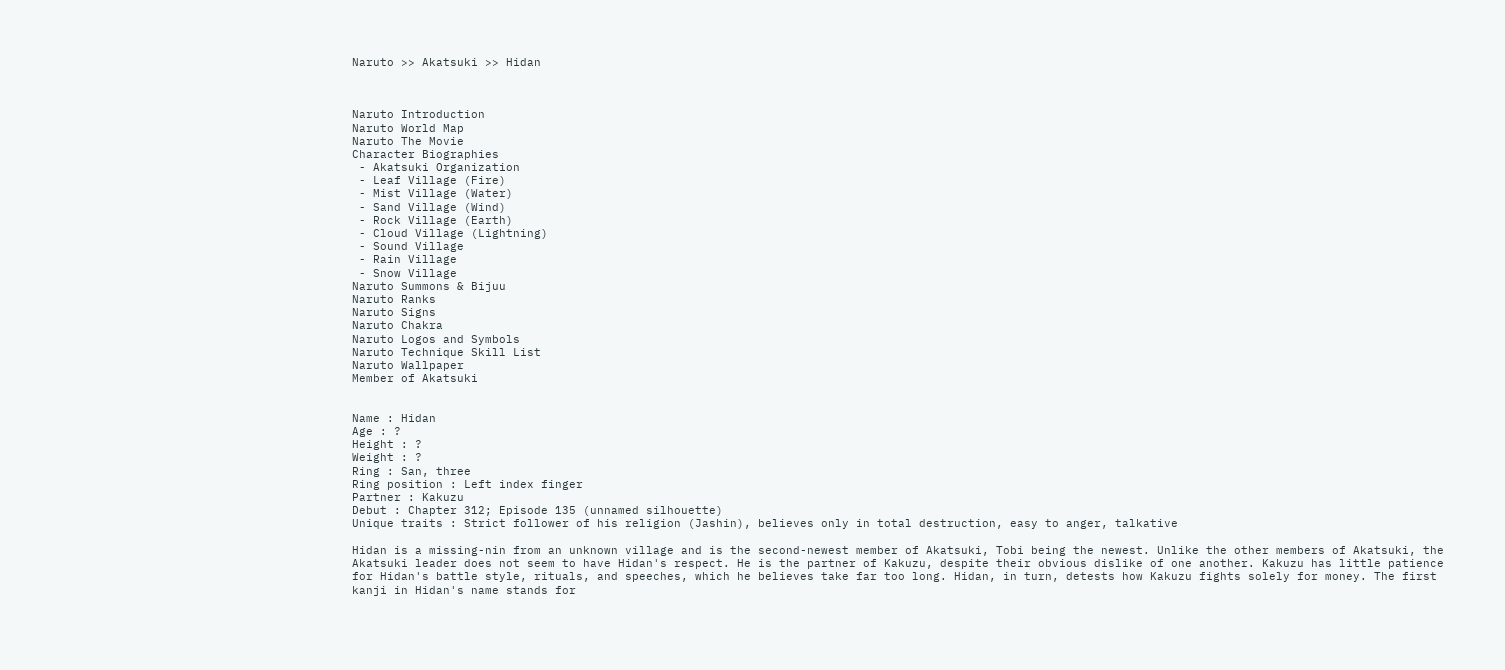Naruto >> Akatsuki >> Hidan



Naruto Introduction
Naruto World Map
Naruto The Movie
Character Biographies
 - Akatsuki Organization
 - Leaf Village (Fire)
 - Mist Village (Water)
 - Sand Village (Wind)
 - Rock Village (Earth)
 - Cloud Village (Lightning)
 - Sound Village
 - Rain Village
 - Snow Village
Naruto Summons & Bijuu
Naruto Ranks
Naruto Signs
Naruto Chakra
Naruto Logos and Symbols
Naruto Technique Skill List
Naruto Wallpaper
Member of Akatsuki


Name : Hidan
Age : ?
Height : ?
Weight : ?
Ring : San, three
Ring position : Left index finger
Partner : Kakuzu
Debut : Chapter 312; Episode 135 (unnamed silhouette)
Unique traits : Strict follower of his religion (Jashin), believes only in total destruction, easy to anger, talkative

Hidan is a missing-nin from an unknown village and is the second-newest member of Akatsuki, Tobi being the newest. Unlike the other members of Akatsuki, the Akatsuki leader does not seem to have Hidan's respect. He is the partner of Kakuzu, despite their obvious dislike of one another. Kakuzu has little patience for Hidan's battle style, rituals, and speeches, which he believes take far too long. Hidan, in turn, detests how Kakuzu fights solely for money. The first kanji in Hidan's name stands for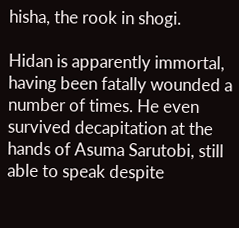hisha, the rook in shogi.

Hidan is apparently immortal, having been fatally wounded a number of times. He even survived decapitation at the hands of Asuma Sarutobi, still able to speak despite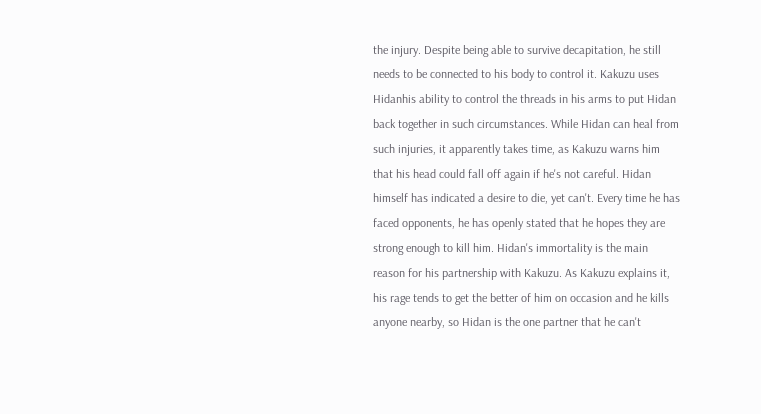the injury. Despite being able to survive decapitation, he still needs to be connected to his body to control it. Kakuzu uses Hidanhis ability to control the threads in his arms to put Hidan back together in such circumstances. While Hidan can heal from such injuries, it apparently takes time, as Kakuzu warns him that his head could fall off again if he's not careful. Hidan himself has indicated a desire to die, yet can't. Every time he has faced opponents, he has openly stated that he hopes they are strong enough to kill him. Hidan's immortality is the main reason for his partnership with Kakuzu. As Kakuzu explains it, his rage tends to get the better of him on occasion and he kills anyone nearby, so Hidan is the one partner that he can't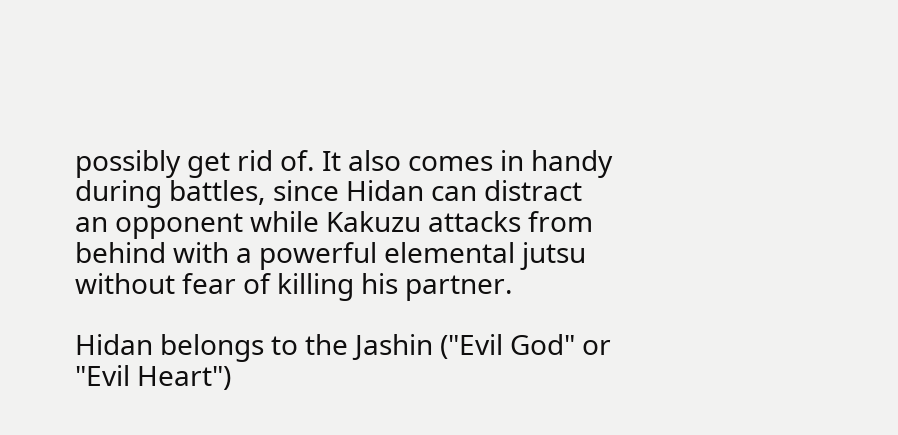possibly get rid of. It also comes in handy during battles, since Hidan can distract an opponent while Kakuzu attacks from behind with a powerful elemental jutsu without fear of killing his partner.

Hidan belongs to the Jashin ("Evil God" or "Evil Heart")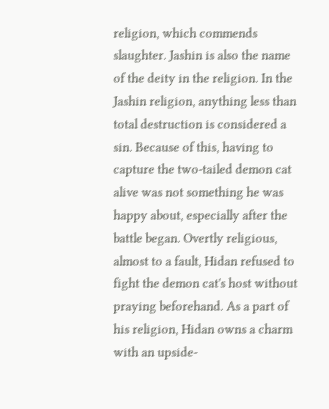religion, which commends slaughter. Jashin is also the name of the deity in the religion. In the Jashin religion, anything less than total destruction is considered a sin. Because of this, having to capture the two-tailed demon cat alive was not something he was happy about, especially after the battle began. Overtly religious, almost to a fault, Hidan refused to fight the demon cat's host without praying beforehand. As a part of his religion, Hidan owns a charm with an upside-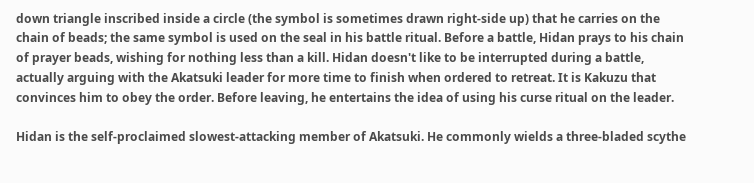down triangle inscribed inside a circle (the symbol is sometimes drawn right-side up) that he carries on the chain of beads; the same symbol is used on the seal in his battle ritual. Before a battle, Hidan prays to his chain of prayer beads, wishing for nothing less than a kill. Hidan doesn't like to be interrupted during a battle, actually arguing with the Akatsuki leader for more time to finish when ordered to retreat. It is Kakuzu that convinces him to obey the order. Before leaving, he entertains the idea of using his curse ritual on the leader.

Hidan is the self-proclaimed slowest-attacking member of Akatsuki. He commonly wields a three-bladed scythe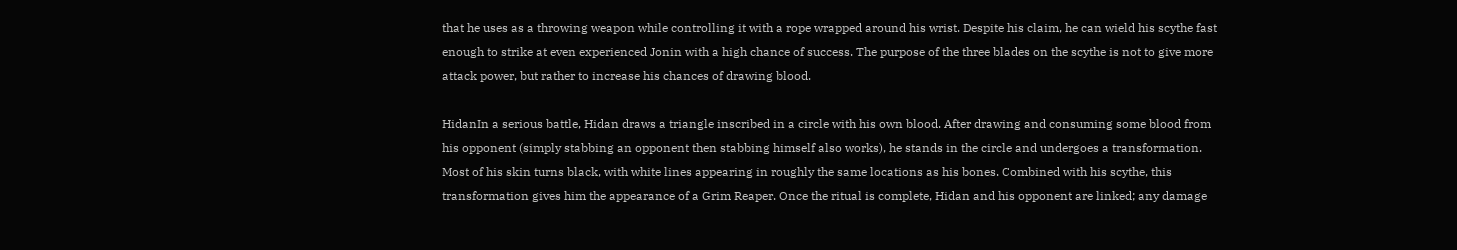that he uses as a throwing weapon while controlling it with a rope wrapped around his wrist. Despite his claim, he can wield his scythe fast enough to strike at even experienced Jonin with a high chance of success. The purpose of the three blades on the scythe is not to give more attack power, but rather to increase his chances of drawing blood.

HidanIn a serious battle, Hidan draws a triangle inscribed in a circle with his own blood. After drawing and consuming some blood from his opponent (simply stabbing an opponent then stabbing himself also works), he stands in the circle and undergoes a transformation. Most of his skin turns black, with white lines appearing in roughly the same locations as his bones. Combined with his scythe, this transformation gives him the appearance of a Grim Reaper. Once the ritual is complete, Hidan and his opponent are linked; any damage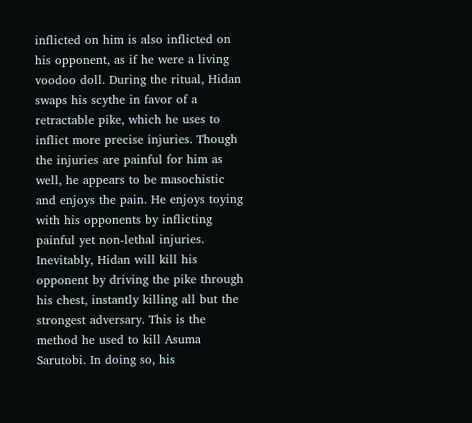inflicted on him is also inflicted on his opponent, as if he were a living voodoo doll. During the ritual, Hidan swaps his scythe in favor of a retractable pike, which he uses to inflict more precise injuries. Though the injuries are painful for him as well, he appears to be masochistic and enjoys the pain. He enjoys toying with his opponents by inflicting painful yet non-lethal injuries. Inevitably, Hidan will kill his opponent by driving the pike through his chest, instantly killing all but the strongest adversary. This is the method he used to kill Asuma Sarutobi. In doing so, his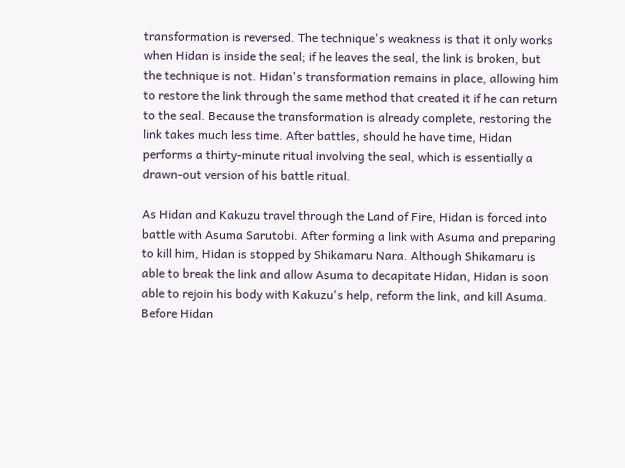transformation is reversed. The technique's weakness is that it only works when Hidan is inside the seal; if he leaves the seal, the link is broken, but the technique is not. Hidan's transformation remains in place, allowing him to restore the link through the same method that created it if he can return to the seal. Because the transformation is already complete, restoring the link takes much less time. After battles, should he have time, Hidan performs a thirty-minute ritual involving the seal, which is essentially a drawn-out version of his battle ritual.

As Hidan and Kakuzu travel through the Land of Fire, Hidan is forced into battle with Asuma Sarutobi. After forming a link with Asuma and preparing to kill him, Hidan is stopped by Shikamaru Nara. Although Shikamaru is able to break the link and allow Asuma to decapitate Hidan, Hidan is soon able to rejoin his body with Kakuzu's help, reform the link, and kill Asuma. Before Hidan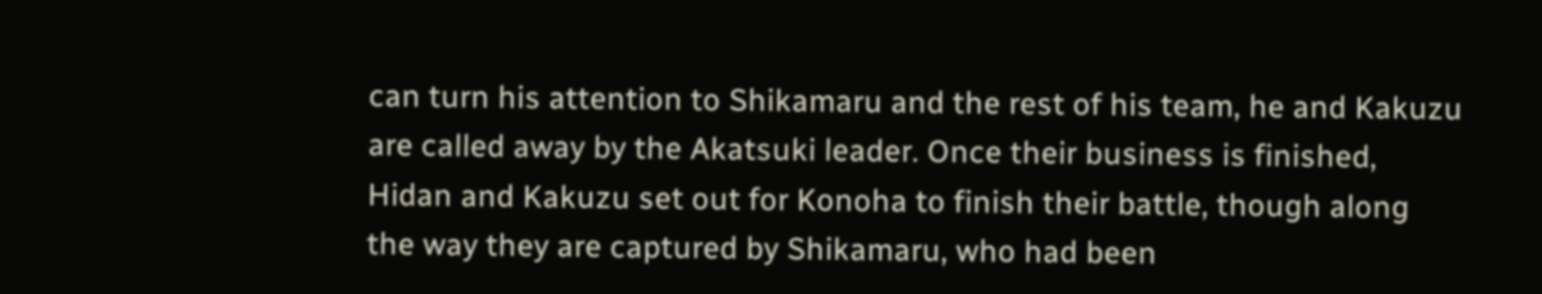can turn his attention to Shikamaru and the rest of his team, he and Kakuzu are called away by the Akatsuki leader. Once their business is finished, Hidan and Kakuzu set out for Konoha to finish their battle, though along the way they are captured by Shikamaru, who had been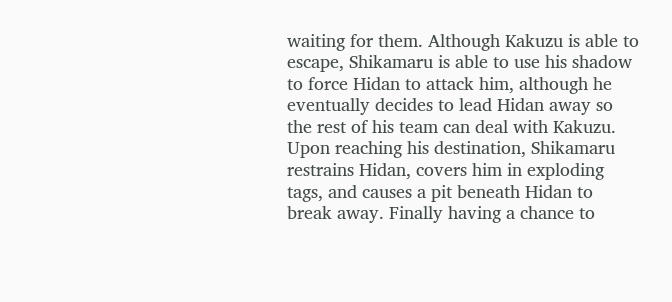waiting for them. Although Kakuzu is able to escape, Shikamaru is able to use his shadow to force Hidan to attack him, although he eventually decides to lead Hidan away so the rest of his team can deal with Kakuzu. Upon reaching his destination, Shikamaru restrains Hidan, covers him in exploding tags, and causes a pit beneath Hidan to break away. Finally having a chance to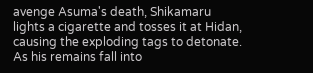avenge Asuma's death, Shikamaru lights a cigarette and tosses it at Hidan, causing the exploding tags to detonate. As his remains fall into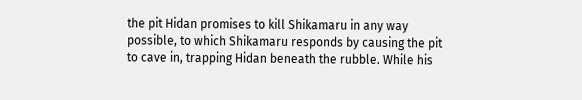the pit Hidan promises to kill Shikamaru in any way possible, to which Shikamaru responds by causing the pit to cave in, trapping Hidan beneath the rubble. While his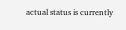actual status is currently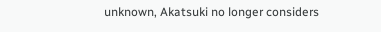unknown, Akatsuki no longer considers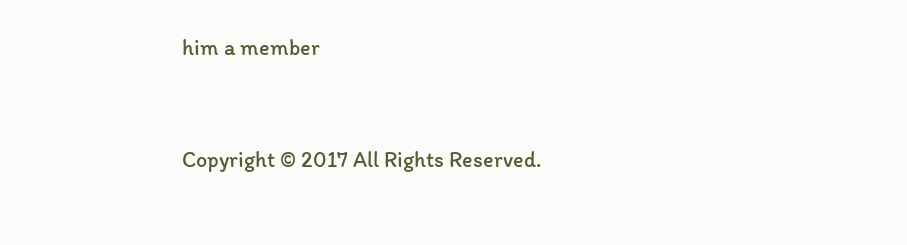him a member


Copyright © 2017 All Rights Reserved.